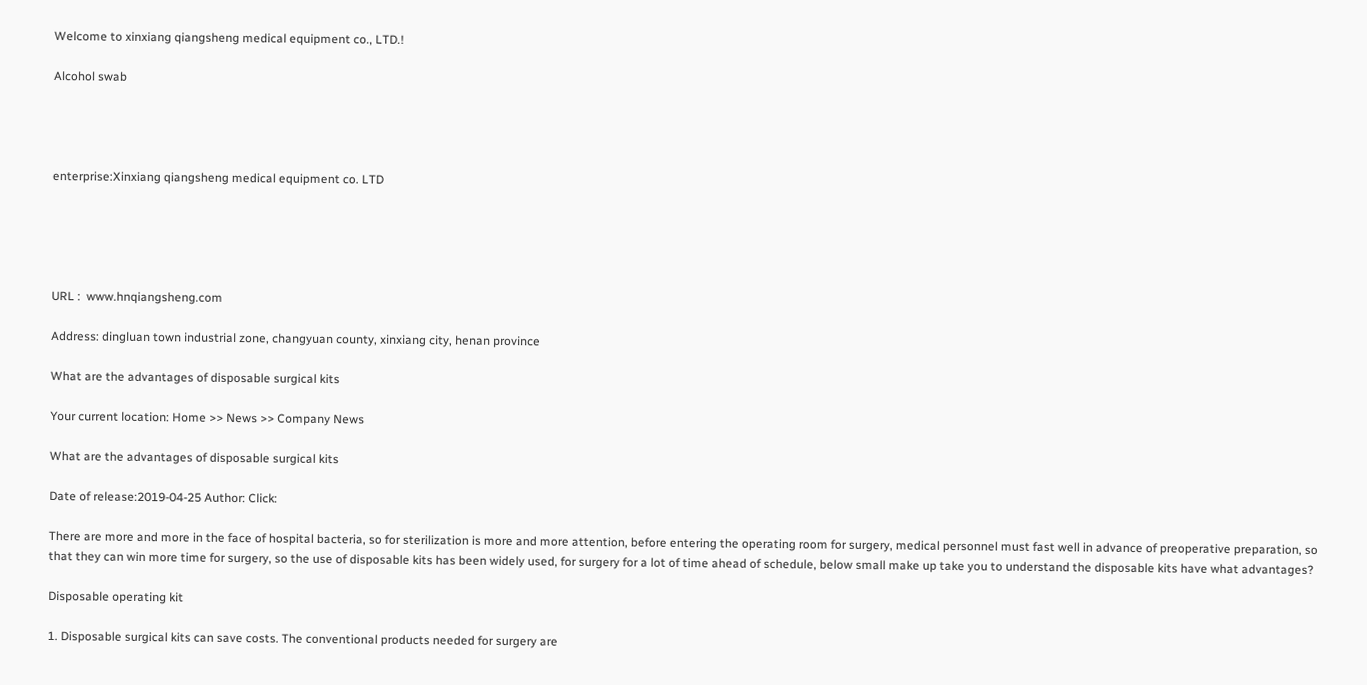Welcome to xinxiang qiangsheng medical equipment co., LTD.!

Alcohol swab




enterprise:Xinxiang qiangsheng medical equipment co. LTD





URL :  www.hnqiangsheng.com

Address: dingluan town industrial zone, changyuan county, xinxiang city, henan province

What are the advantages of disposable surgical kits

Your current location: Home >> News >> Company News

What are the advantages of disposable surgical kits

Date of release:2019-04-25 Author: Click:

There are more and more in the face of hospital bacteria, so for sterilization is more and more attention, before entering the operating room for surgery, medical personnel must fast well in advance of preoperative preparation, so that they can win more time for surgery, so the use of disposable kits has been widely used, for surgery for a lot of time ahead of schedule, below small make up take you to understand the disposable kits have what advantages?

Disposable operating kit

1. Disposable surgical kits can save costs. The conventional products needed for surgery are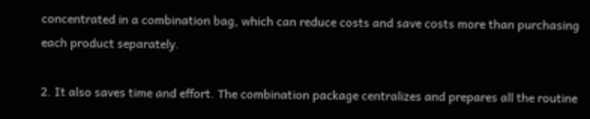concentrated in a combination bag, which can reduce costs and save costs more than purchasing each product separately.

2. It also saves time and effort. The combination package centralizes and prepares all the routine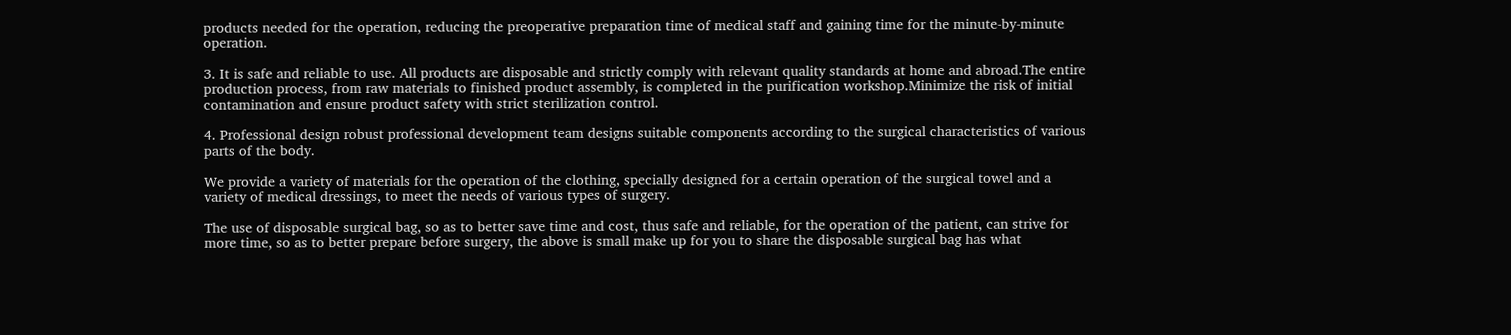products needed for the operation, reducing the preoperative preparation time of medical staff and gaining time for the minute-by-minute operation.

3. It is safe and reliable to use. All products are disposable and strictly comply with relevant quality standards at home and abroad.The entire production process, from raw materials to finished product assembly, is completed in the purification workshop.Minimize the risk of initial contamination and ensure product safety with strict sterilization control.

4. Professional design robust professional development team designs suitable components according to the surgical characteristics of various parts of the body.

We provide a variety of materials for the operation of the clothing, specially designed for a certain operation of the surgical towel and a variety of medical dressings, to meet the needs of various types of surgery.

The use of disposable surgical bag, so as to better save time and cost, thus safe and reliable, for the operation of the patient, can strive for more time, so as to better prepare before surgery, the above is small make up for you to share the disposable surgical bag has what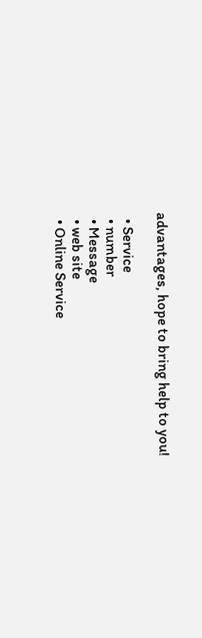advantages, hope to bring help to you!

  • Service
  • number
  • Message
  • web site
  • Online Service